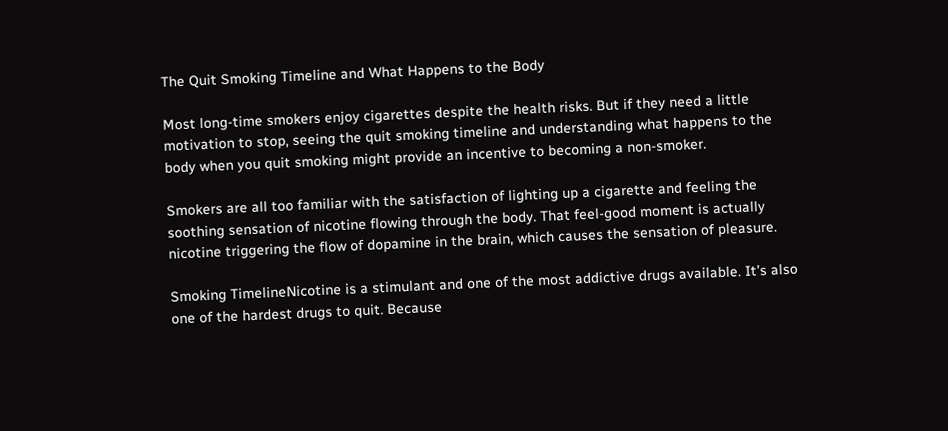The Quit Smoking Timeline and What Happens to the Body

Most long-time smokers enjoy cigarettes despite the health risks. But if they need a little motivation to stop, seeing the quit smoking timeline and understanding what happens to the body when you quit smoking might provide an incentive to becoming a non-smoker.

Smokers are all too familiar with the satisfaction of lighting up a cigarette and feeling the soothing sensation of nicotine flowing through the body. That feel-good moment is actually nicotine triggering the flow of dopamine in the brain, which causes the sensation of pleasure.

Smoking TimelineNicotine is a stimulant and one of the most addictive drugs available. It’s also one of the hardest drugs to quit. Because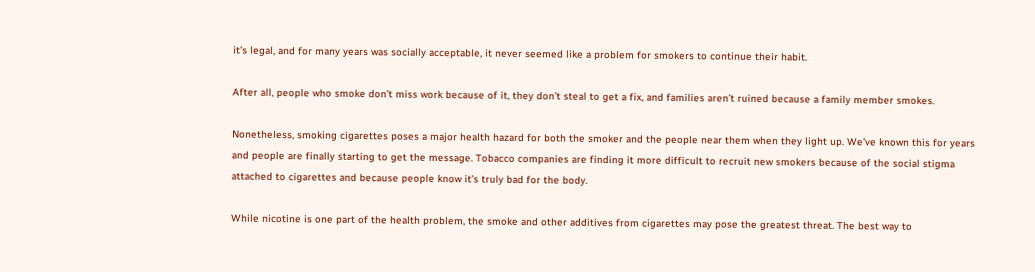it’s legal, and for many years was socially acceptable, it never seemed like a problem for smokers to continue their habit.

After all, people who smoke don’t miss work because of it, they don’t steal to get a fix, and families aren’t ruined because a family member smokes.

Nonetheless, smoking cigarettes poses a major health hazard for both the smoker and the people near them when they light up. We’ve known this for years and people are finally starting to get the message. Tobacco companies are finding it more difficult to recruit new smokers because of the social stigma attached to cigarettes and because people know it’s truly bad for the body.

While nicotine is one part of the health problem, the smoke and other additives from cigarettes may pose the greatest threat. The best way to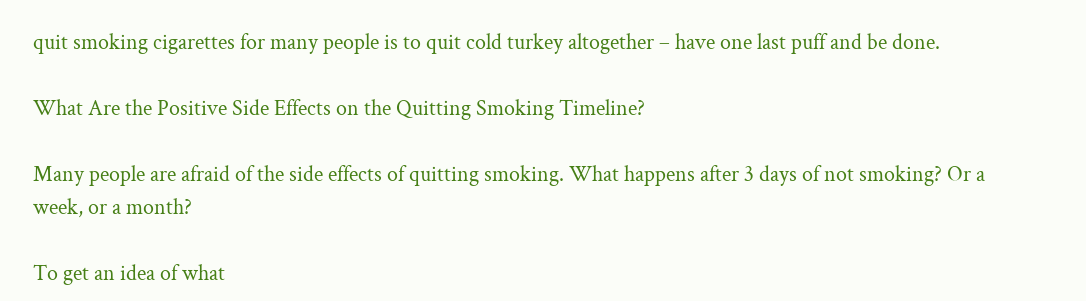quit smoking cigarettes for many people is to quit cold turkey altogether – have one last puff and be done.

What Are the Positive Side Effects on the Quitting Smoking Timeline?

Many people are afraid of the side effects of quitting smoking. What happens after 3 days of not smoking? Or a week, or a month?

To get an idea of what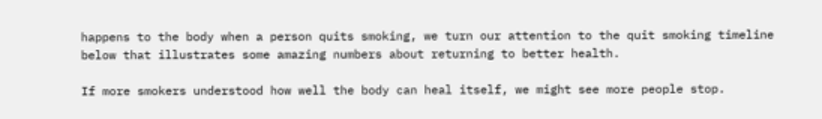happens to the body when a person quits smoking, we turn our attention to the quit smoking timeline below that illustrates some amazing numbers about returning to better health.

If more smokers understood how well the body can heal itself, we might see more people stop.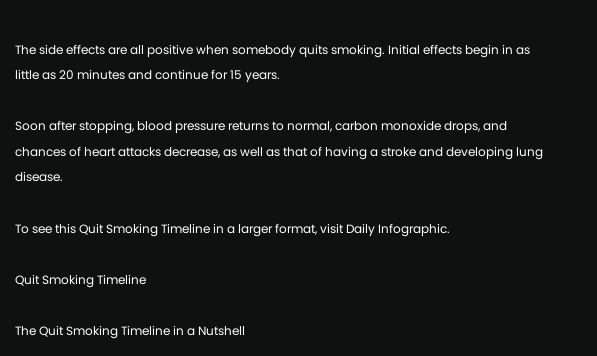The side effects are all positive when somebody quits smoking. Initial effects begin in as little as 20 minutes and continue for 15 years.

Soon after stopping, blood pressure returns to normal, carbon monoxide drops, and chances of heart attacks decrease, as well as that of having a stroke and developing lung disease.

To see this Quit Smoking Timeline in a larger format, visit Daily Infographic.

Quit Smoking Timeline

The Quit Smoking Timeline in a Nutshell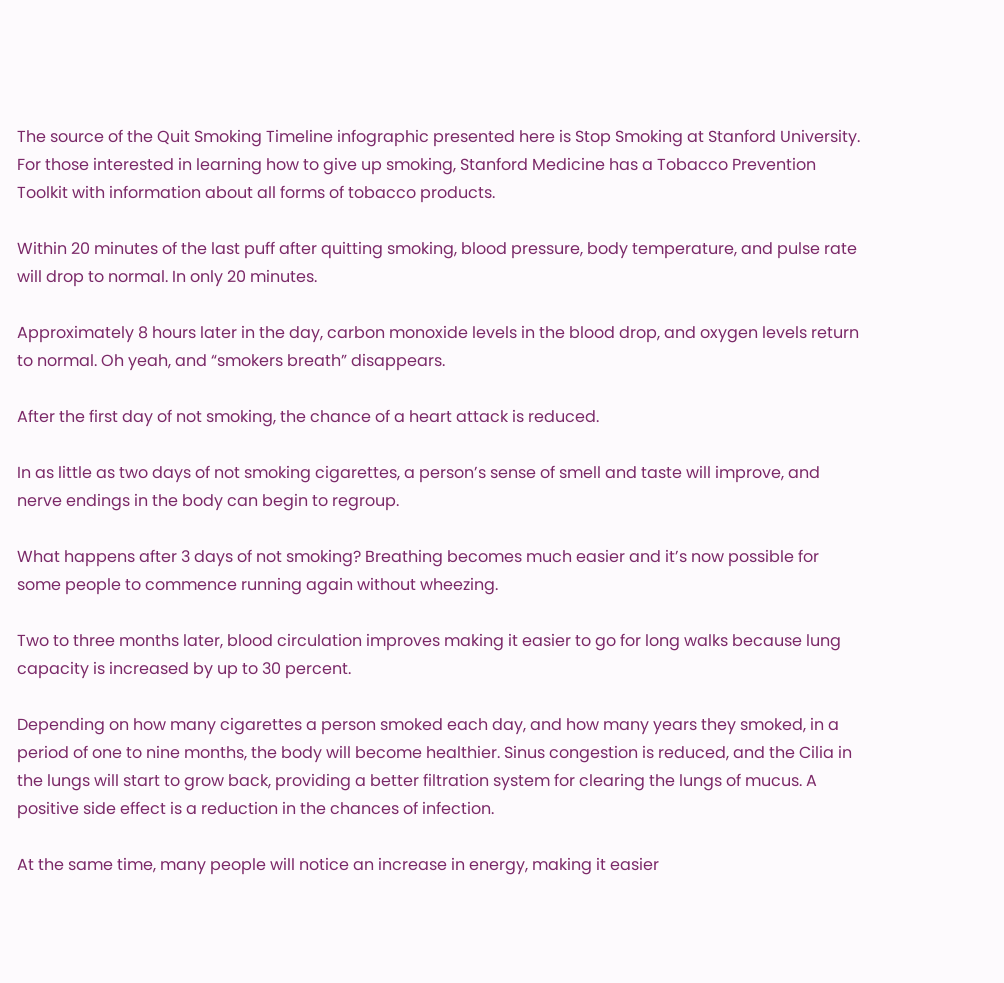The source of the Quit Smoking Timeline infographic presented here is Stop Smoking at Stanford University. For those interested in learning how to give up smoking, Stanford Medicine has a Tobacco Prevention Toolkit with information about all forms of tobacco products.

Within 20 minutes of the last puff after quitting smoking, blood pressure, body temperature, and pulse rate will drop to normal. In only 20 minutes.

Approximately 8 hours later in the day, carbon monoxide levels in the blood drop, and oxygen levels return to normal. Oh yeah, and “smokers breath” disappears.

After the first day of not smoking, the chance of a heart attack is reduced.

In as little as two days of not smoking cigarettes, a person’s sense of smell and taste will improve, and nerve endings in the body can begin to regroup.

What happens after 3 days of not smoking? Breathing becomes much easier and it’s now possible for some people to commence running again without wheezing.

Two to three months later, blood circulation improves making it easier to go for long walks because lung capacity is increased by up to 30 percent.

Depending on how many cigarettes a person smoked each day, and how many years they smoked, in a period of one to nine months, the body will become healthier. Sinus congestion is reduced, and the Cilia in the lungs will start to grow back, providing a better filtration system for clearing the lungs of mucus. A positive side effect is a reduction in the chances of infection.

At the same time, many people will notice an increase in energy, making it easier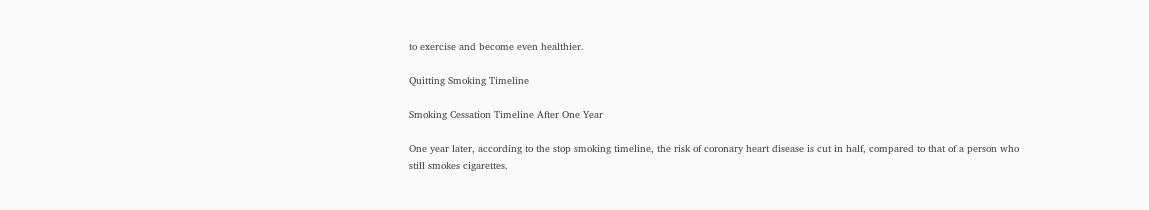to exercise and become even healthier.

Quitting Smoking Timeline

Smoking Cessation Timeline After One Year

One year later, according to the stop smoking timeline, the risk of coronary heart disease is cut in half, compared to that of a person who still smokes cigarettes.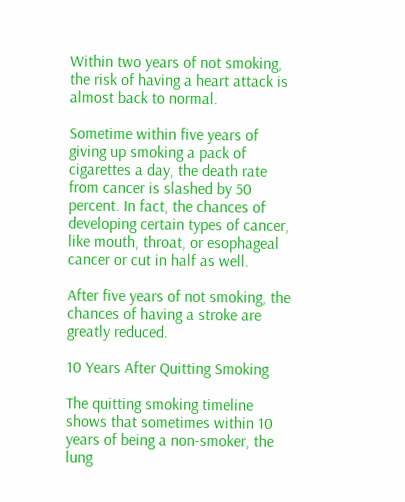Within two years of not smoking, the risk of having a heart attack is almost back to normal.

Sometime within five years of giving up smoking a pack of cigarettes a day, the death rate from cancer is slashed by 50 percent. In fact, the chances of developing certain types of cancer, like mouth, throat, or esophageal cancer or cut in half as well.

After five years of not smoking, the chances of having a stroke are greatly reduced.

10 Years After Quitting Smoking

The quitting smoking timeline shows that sometimes within 10 years of being a non-smoker, the lung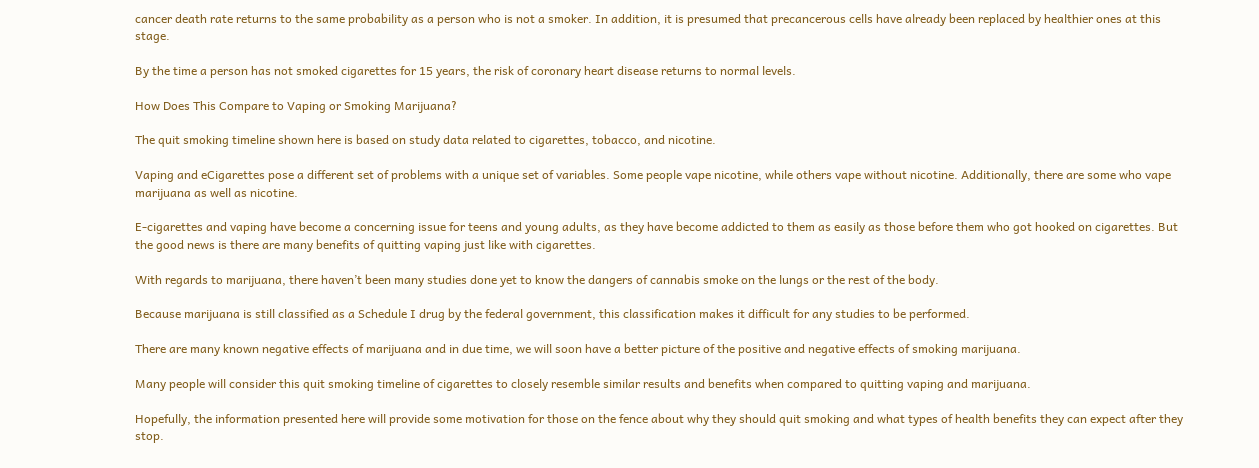cancer death rate returns to the same probability as a person who is not a smoker. In addition, it is presumed that precancerous cells have already been replaced by healthier ones at this stage.

By the time a person has not smoked cigarettes for 15 years, the risk of coronary heart disease returns to normal levels.

How Does This Compare to Vaping or Smoking Marijuana?

The quit smoking timeline shown here is based on study data related to cigarettes, tobacco, and nicotine.

Vaping and eCigarettes pose a different set of problems with a unique set of variables. Some people vape nicotine, while others vape without nicotine. Additionally, there are some who vape marijuana as well as nicotine.

E-cigarettes and vaping have become a concerning issue for teens and young adults, as they have become addicted to them as easily as those before them who got hooked on cigarettes. But the good news is there are many benefits of quitting vaping just like with cigarettes.

With regards to marijuana, there haven’t been many studies done yet to know the dangers of cannabis smoke on the lungs or the rest of the body.

Because marijuana is still classified as a Schedule I drug by the federal government, this classification makes it difficult for any studies to be performed.

There are many known negative effects of marijuana and in due time, we will soon have a better picture of the positive and negative effects of smoking marijuana.

Many people will consider this quit smoking timeline of cigarettes to closely resemble similar results and benefits when compared to quitting vaping and marijuana.

Hopefully, the information presented here will provide some motivation for those on the fence about why they should quit smoking and what types of health benefits they can expect after they stop.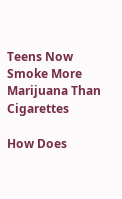Teens Now Smoke More Marijuana Than Cigarettes

How Does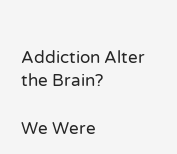Addiction Alter the Brain?

We Were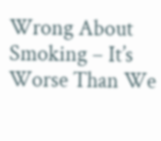Wrong About Smoking – It’s Worse Than We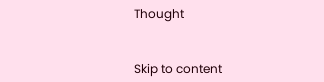Thought


Skip to content